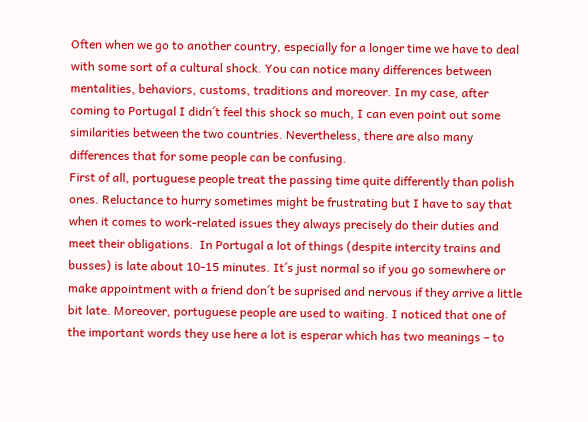Often when we go to another country, especially for a longer time we have to deal with some sort of a cultural shock. You can notice many differences between mentalities, behaviors, customs, traditions and moreover. In my case, after coming to Portugal I didn´t feel this shock so much, I can even point out some similarities between the two countries. Nevertheless, there are also many differences that for some people can be confusing.
First of all, portuguese people treat the passing time quite differently than polish ones. Reluctance to hurry sometimes might be frustrating but I have to say that when it comes to work-related issues they always precisely do their duties and meet their obligations.  In Portugal a lot of things (despite intercity trains and busses) is late about 10-15 minutes. It´s just normal so if you go somewhere or make appointment with a friend don´t be suprised and nervous if they arrive a little bit late. Moreover, portuguese people are used to waiting. I noticed that one of the important words they use here a lot is esperar which has two meanings – to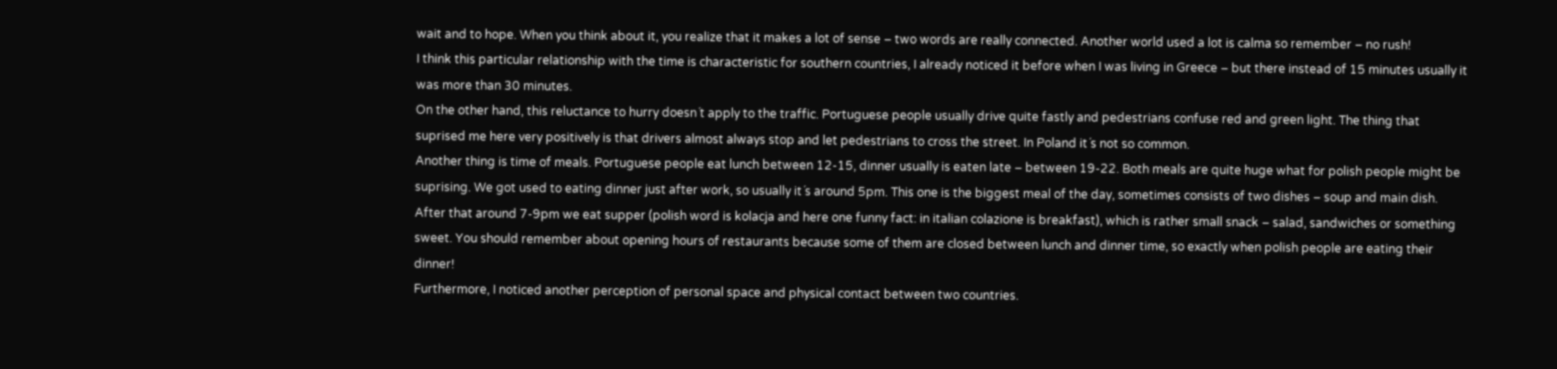wait and to hope. When you think about it, you realize that it makes a lot of sense – two words are really connected. Another world used a lot is calma so remember – no rush!
I think this particular relationship with the time is characteristic for southern countries, I already noticed it before when I was living in Greece – but there instead of 15 minutes usually it was more than 30 minutes.
On the other hand, this reluctance to hurry doesn´t apply to the traffic. Portuguese people usually drive quite fastly and pedestrians confuse red and green light. The thing that suprised me here very positively is that drivers almost always stop and let pedestrians to cross the street. In Poland it´s not so common.
Another thing is time of meals. Portuguese people eat lunch between 12-15, dinner usually is eaten late – between 19-22. Both meals are quite huge what for polish people might be suprising. We got used to eating dinner just after work, so usually it´s around 5pm. This one is the biggest meal of the day, sometimes consists of two dishes – soup and main dish. After that around 7-9pm we eat supper (polish word is kolacja and here one funny fact: in italian colazione is breakfast), which is rather small snack – salad, sandwiches or something sweet. You should remember about opening hours of restaurants because some of them are closed between lunch and dinner time, so exactly when polish people are eating their dinner!
Furthermore, I noticed another perception of personal space and physical contact between two countries.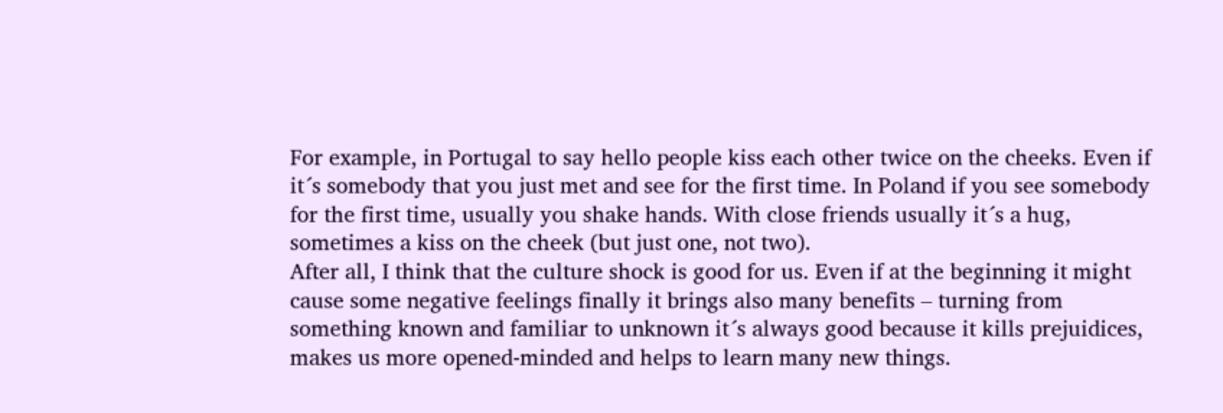For example, in Portugal to say hello people kiss each other twice on the cheeks. Even if it´s somebody that you just met and see for the first time. In Poland if you see somebody for the first time, usually you shake hands. With close friends usually it´s a hug, sometimes a kiss on the cheek (but just one, not two).
After all, I think that the culture shock is good for us. Even if at the beginning it might cause some negative feelings finally it brings also many benefits – turning from something known and familiar to unknown it´s always good because it kills prejuidices, makes us more opened-minded and helps to learn many new things.